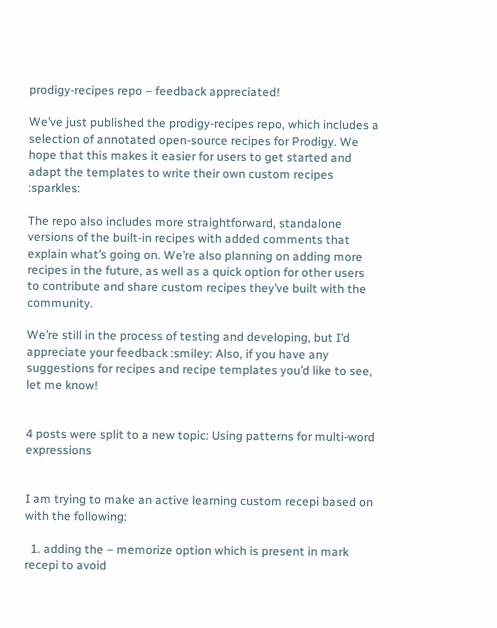prodigy-recipes repo – feedback appreciated!

We’ve just published the prodigy-recipes repo, which includes a selection of annotated open-source recipes for Prodigy. We hope that this makes it easier for users to get started and adapt the templates to write their own custom recipes :sparkles:

The repo also includes more straightforward, standalone versions of the built-in recipes with added comments that explain what’s going on. We’re also planning on adding more recipes in the future, as well as a quick option for other users to contribute and share custom recipes they’ve built with the community.

We’re still in the process of testing and developing, but I’d appreciate your feedback :smiley: Also, if you have any suggestions for recipes and recipe templates you’d like to see, let me know!


4 posts were split to a new topic: Using patterns for multi-word expressions


I am trying to make an active learning custom recepi based on with the following:

  1. adding the – memorize option which is present in mark recepi to avoid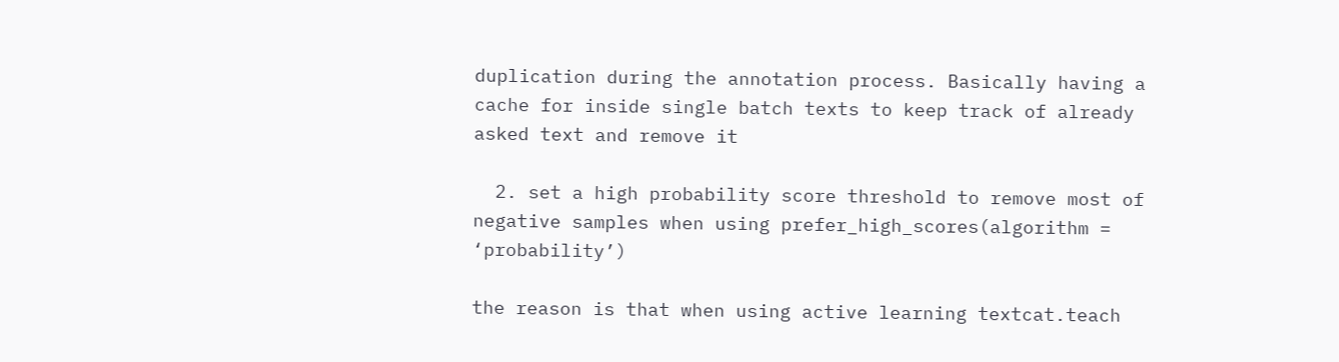duplication during the annotation process. Basically having a cache for inside single batch texts to keep track of already asked text and remove it

  2. set a high probability score threshold to remove most of negative samples when using prefer_high_scores(algorithm = ‘probability’)

the reason is that when using active learning textcat.teach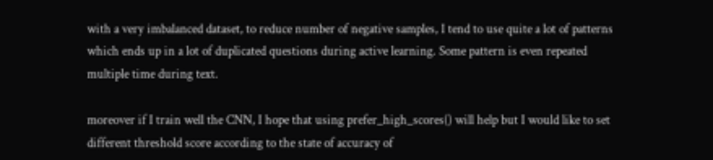with a very imbalanced dataset, to reduce number of negative samples, I tend to use quite a lot of patterns which ends up in a lot of duplicated questions during active learning. Some pattern is even repeated multiple time during text.

moreover if I train well the CNN, I hope that using prefer_high_scores() will help but I would like to set different threshold score according to the state of accuracy of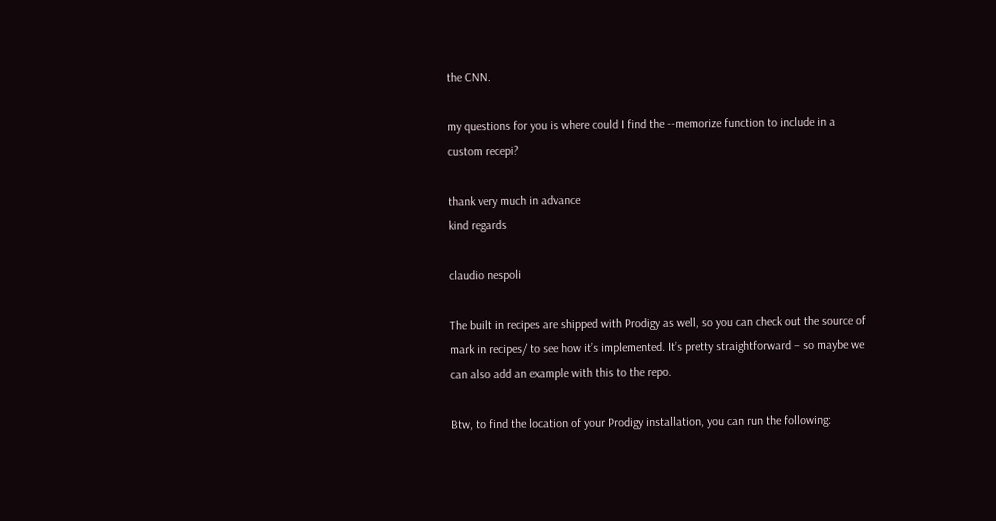the CNN.

my questions for you is where could I find the --memorize function to include in a custom recepi?

thank very much in advance
kind regards

claudio nespoli

The built in recipes are shipped with Prodigy as well, so you can check out the source of mark in recipes/ to see how it’s implemented. It’s pretty straightforward – so maybe we can also add an example with this to the repo.

Btw, to find the location of your Prodigy installation, you can run the following: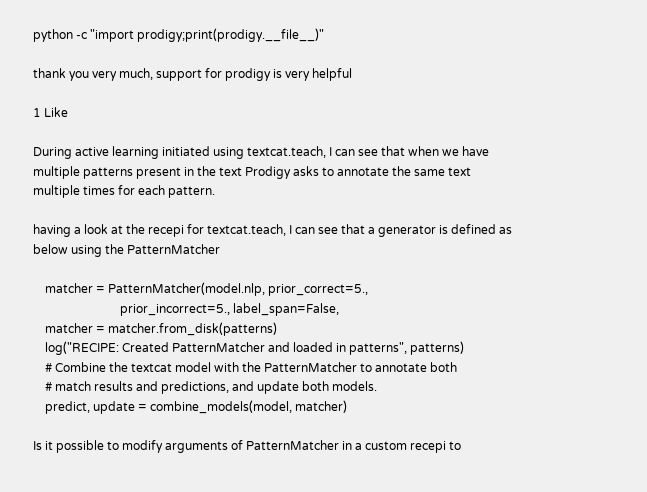python -c "import prodigy;print(prodigy.__file__)"

thank you very much, support for prodigy is very helpful

1 Like

During active learning initiated using textcat.teach, I can see that when we have multiple patterns present in the text Prodigy asks to annotate the same text multiple times for each pattern.

having a look at the recepi for textcat.teach, I can see that a generator is defined as below using the PatternMatcher

    matcher = PatternMatcher(model.nlp, prior_correct=5.,
                             prior_incorrect=5., label_span=False,
    matcher = matcher.from_disk(patterns)
    log("RECIPE: Created PatternMatcher and loaded in patterns", patterns)
    # Combine the textcat model with the PatternMatcher to annotate both
    # match results and predictions, and update both models.
    predict, update = combine_models(model, matcher)

Is it possible to modify arguments of PatternMatcher in a custom recepi to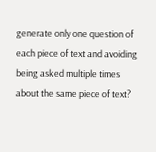generate only one question of each piece of text and avoiding being asked multiple times about the same piece of text?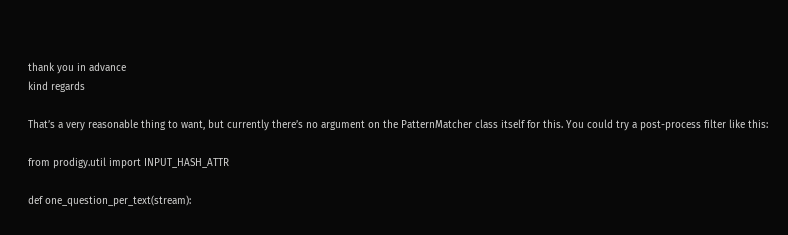thank you in advance
kind regards

That’s a very reasonable thing to want, but currently there’s no argument on the PatternMatcher class itself for this. You could try a post-process filter like this:

from prodigy.util import INPUT_HASH_ATTR

def one_question_per_text(stream):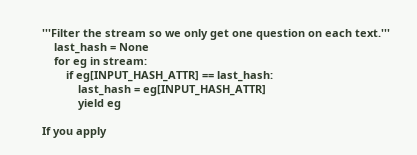'''Filter the stream so we only get one question on each text.'''
    last_hash = None
    for eg in stream:
        if eg[INPUT_HASH_ATTR] == last_hash:
            last_hash = eg[INPUT_HASH_ATTR]
            yield eg

If you apply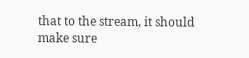that to the stream, it should make sure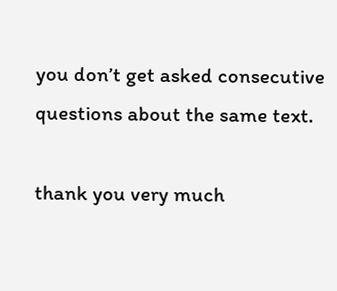you don’t get asked consecutive questions about the same text.

thank you very much